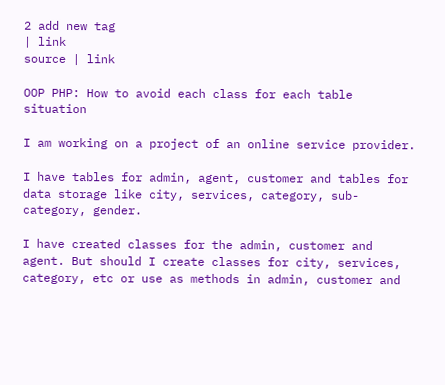2 add new tag
| link
source | link

OOP PHP: How to avoid each class for each table situation

I am working on a project of an online service provider.

I have tables for admin, agent, customer and tables for data storage like city, services, category, sub-category, gender.

I have created classes for the admin, customer and agent. But should I create classes for city, services, category, etc or use as methods in admin, customer and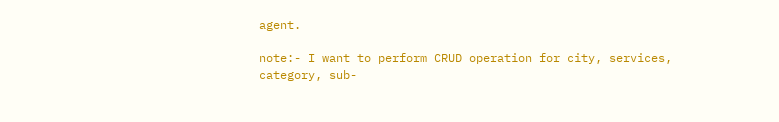agent.

note:- I want to perform CRUD operation for city, services, category, sub-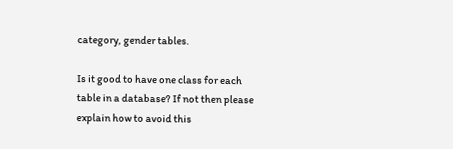category, gender tables.

Is it good to have one class for each table in a database? If not then please explain how to avoid this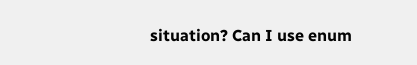situation? Can I use enum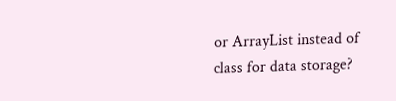or ArrayList instead of class for data storage?